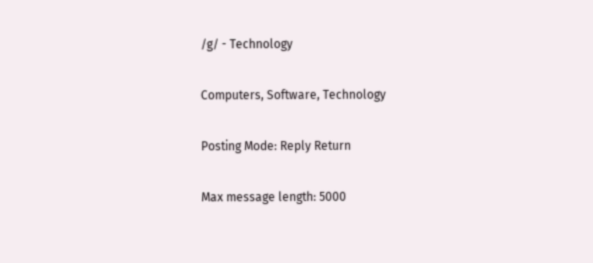/g/ - Technology

Computers, Software, Technology

Posting Mode: Reply Return

Max message length: 5000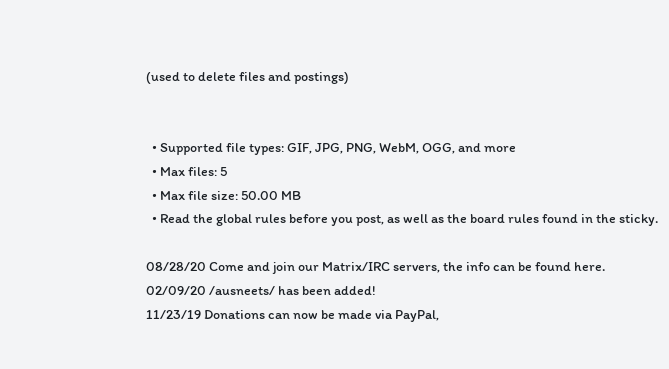(used to delete files and postings)


  • Supported file types: GIF, JPG, PNG, WebM, OGG, and more
  • Max files: 5
  • Max file size: 50.00 MB
  • Read the global rules before you post, as well as the board rules found in the sticky.

08/28/20 Come and join our Matrix/IRC servers, the info can be found here.
02/09/20 /ausneets/ has been added!
11/23/19 Donations can now be made via PayPal,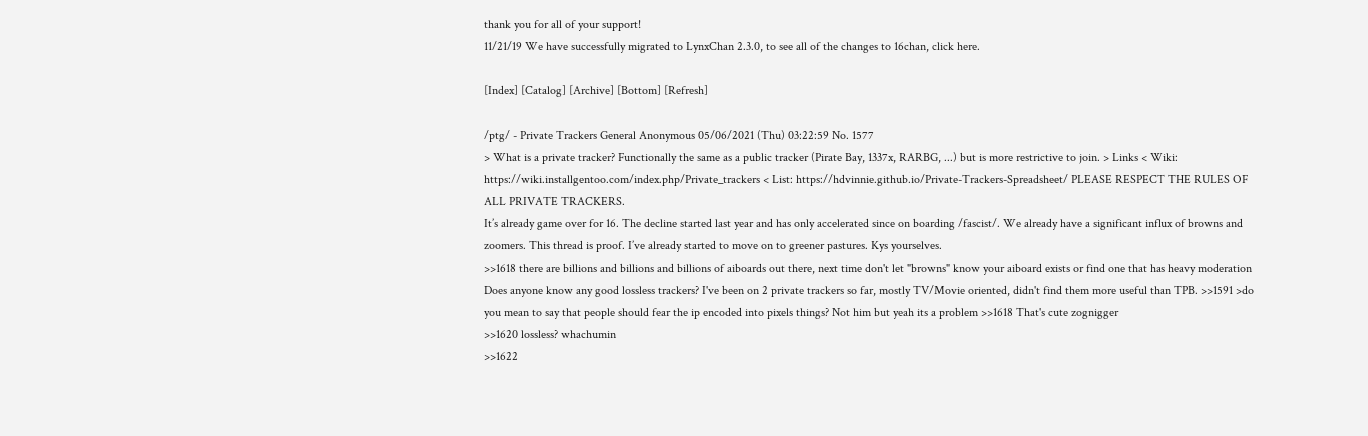thank you for all of your support!
11/21/19 We have successfully migrated to LynxChan 2.3.0, to see all of the changes to 16chan, click here.

[Index] [Catalog] [Archive] [Bottom] [Refresh]

/ptg/ - Private Trackers General Anonymous 05/06/2021 (Thu) 03:22:59 No. 1577
> What is a private tracker? Functionally the same as a public tracker (Pirate Bay, 1337x, RARBG, ...) but is more restrictive to join. > Links < Wiki: https://wiki.installgentoo.com/index.php/Private_trackers < List: https://hdvinnie.github.io/Private-Trackers-Spreadsheet/ PLEASE RESPECT THE RULES OF ALL PRIVATE TRACKERS.
It’s already game over for 16. The decline started last year and has only accelerated since on boarding /fascist/. We already have a significant influx of browns and zoomers. This thread is proof. I’ve already started to move on to greener pastures. Kys yourselves.
>>1618 there are billions and billions and billions of aiboards out there, next time don't let "browns" know your aiboard exists or find one that has heavy moderation
Does anyone know any good lossless trackers? I've been on 2 private trackers so far, mostly TV/Movie oriented, didn't find them more useful than TPB. >>1591 >do you mean to say that people should fear the ip encoded into pixels things? Not him but yeah its a problem >>1618 That's cute zognigger
>>1620 lossless? whachumin
>>1622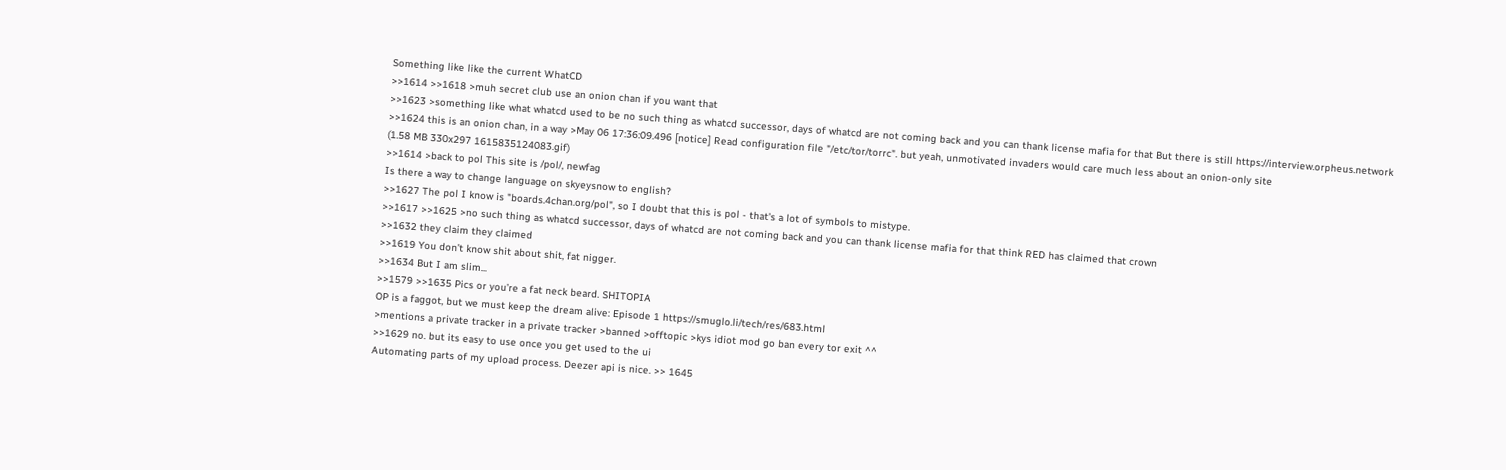Something like like the current WhatCD
>>1614 >>1618 >muh secret club use an onion chan if you want that
>>1623 >something like what whatcd used to be no such thing as whatcd successor, days of whatcd are not coming back and you can thank license mafia for that But there is still https://interview.orpheus.network
>>1624 this is an onion chan, in a way >May 06 17:36:09.496 [notice] Read configuration file "/etc/tor/torrc". but yeah, unmotivated invaders would care much less about an onion-only site
(1.58 MB 330x297 1615835124083.gif)
>>1614 >back to pol This site is /pol/, newfag
Is there a way to change language on skyeysnow to english?
>>1627 The pol I know is "boards.4chan.org/pol", so I doubt that this is pol - that's a lot of symbols to mistype.
>>1617 >>1625 >no such thing as whatcd successor, days of whatcd are not coming back and you can thank license mafia for that think RED has claimed that crown
>>1632 they claim they claimed
>>1619 You don’t know shit about shit, fat nigger.
>>1634 But I am slim...
>>1579 >>1635 Pics or you’re a fat neck beard. SHITOPIA
OP is a faggot, but we must keep the dream alive: Episode 1 https://smuglo.li/tech/res/683.html
>mentions a private tracker in a private tracker >banned >offtopic >kys idiot mod go ban every tor exit ^^
>>1629 no. but its easy to use once you get used to the ui
Automating parts of my upload process. Deezer api is nice. >> 1645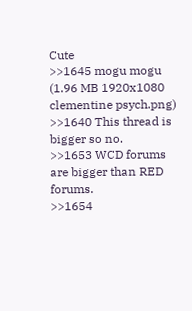Cute
>>1645 mogu mogu
(1.96 MB 1920x1080 clementine psych.png)
>>1640 This thread is bigger so no.
>>1653 WCD forums are bigger than RED forums.
>>1654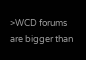>WCD forums are bigger than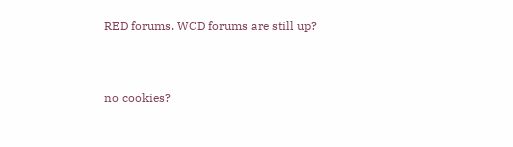RED forums. WCD forums are still up?


no cookies?